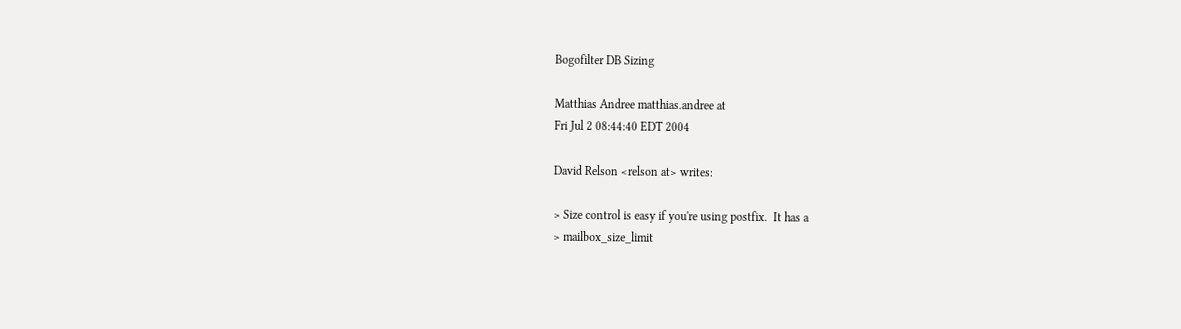Bogofilter DB Sizing

Matthias Andree matthias.andree at
Fri Jul 2 08:44:40 EDT 2004

David Relson <relson at> writes:

> Size control is easy if you're using postfix.  It has a
> mailbox_size_limit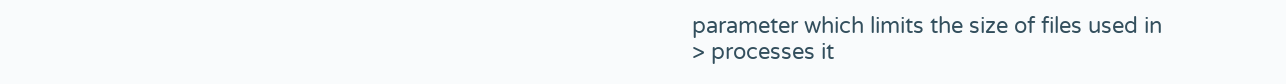parameter which limits the size of files used in
> processes it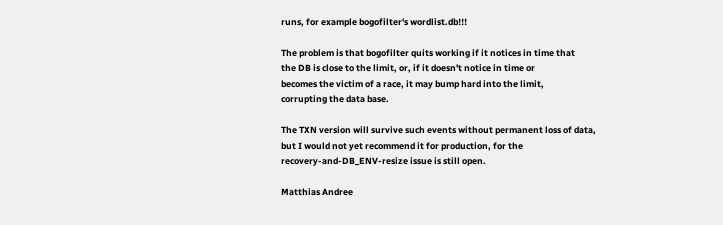runs, for example bogofilter's wordlist.db!!!

The problem is that bogofilter quits working if it notices in time that
the DB is close to the limit, or, if it doesn't notice in time or
becomes the victim of a race, it may bump hard into the limit,
corrupting the data base.

The TXN version will survive such events without permanent loss of data,
but I would not yet recommend it for production, for the
recovery-and-DB_ENV-resize issue is still open.

Matthias Andree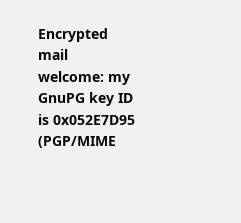Encrypted mail welcome: my GnuPG key ID is 0x052E7D95 (PGP/MIME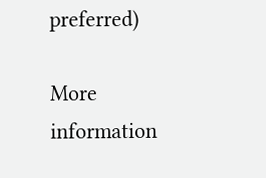preferred)

More information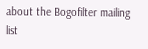about the Bogofilter mailing list